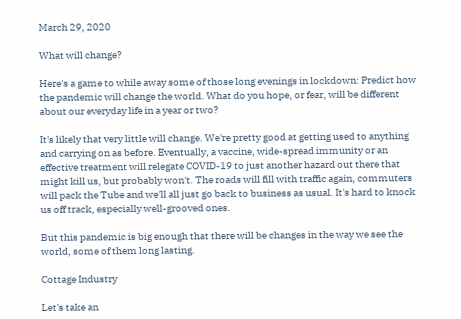March 29, 2020

What will change?

Here's a game to while away some of those long evenings in lockdown: Predict how the pandemic will change the world. What do you hope, or fear, will be different about our everyday life in a year or two?

It's likely that very little will change. We're pretty good at getting used to anything and carrying on as before. Eventually, a vaccine, wide-spread immunity or an effective treatment will relegate COVID-19 to just another hazard out there that might kill us, but probably won't. The roads will fill with traffic again, commuters will pack the Tube and we'll all just go back to business as usual. It's hard to knock us off track, especially well-grooved ones.

But this pandemic is big enough that there will be changes in the way we see the world, some of them long lasting.

Cottage Industry

Let's take an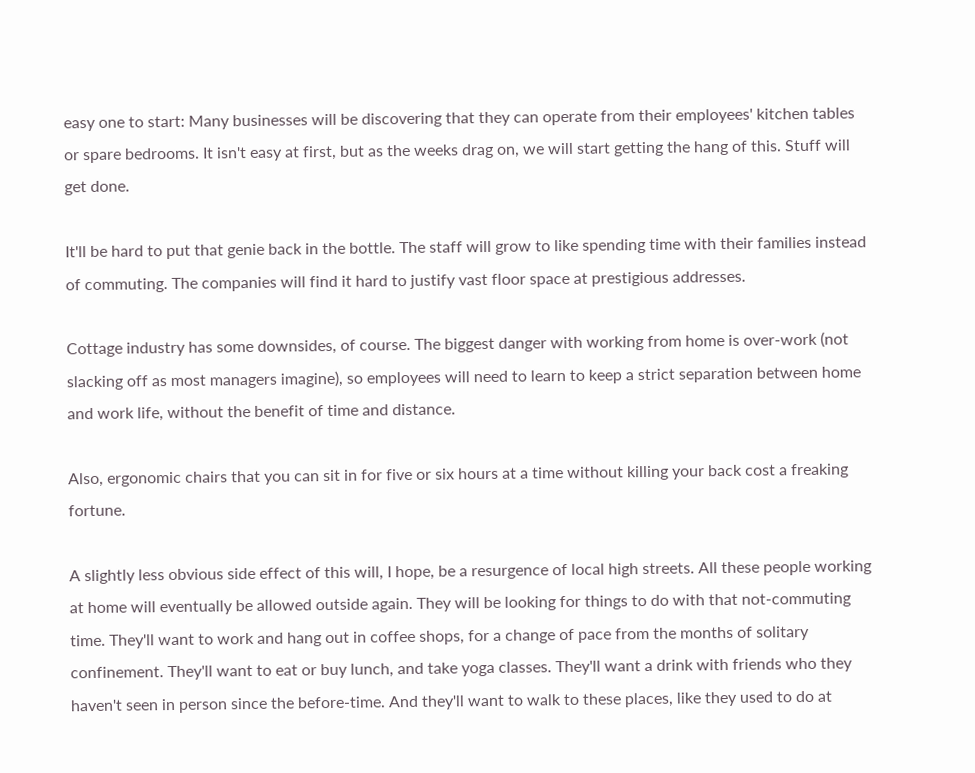easy one to start: Many businesses will be discovering that they can operate from their employees' kitchen tables or spare bedrooms. It isn't easy at first, but as the weeks drag on, we will start getting the hang of this. Stuff will get done.

It'll be hard to put that genie back in the bottle. The staff will grow to like spending time with their families instead of commuting. The companies will find it hard to justify vast floor space at prestigious addresses.

Cottage industry has some downsides, of course. The biggest danger with working from home is over-work (not slacking off as most managers imagine), so employees will need to learn to keep a strict separation between home and work life, without the benefit of time and distance.

Also, ergonomic chairs that you can sit in for five or six hours at a time without killing your back cost a freaking fortune.

A slightly less obvious side effect of this will, I hope, be a resurgence of local high streets. All these people working at home will eventually be allowed outside again. They will be looking for things to do with that not-commuting time. They'll want to work and hang out in coffee shops, for a change of pace from the months of solitary confinement. They'll want to eat or buy lunch, and take yoga classes. They'll want a drink with friends who they haven't seen in person since the before-time. And they'll want to walk to these places, like they used to do at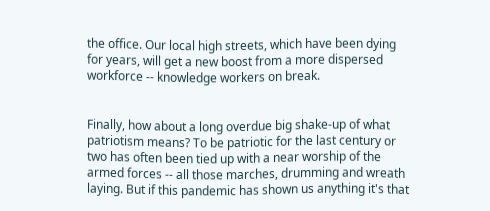the office. Our local high streets, which have been dying for years, will get a new boost from a more dispersed workforce -- knowledge workers on break.


Finally, how about a long overdue big shake-up of what patriotism means? To be patriotic for the last century or two has often been tied up with a near worship of the armed forces -- all those marches, drumming and wreath laying. But if this pandemic has shown us anything it's that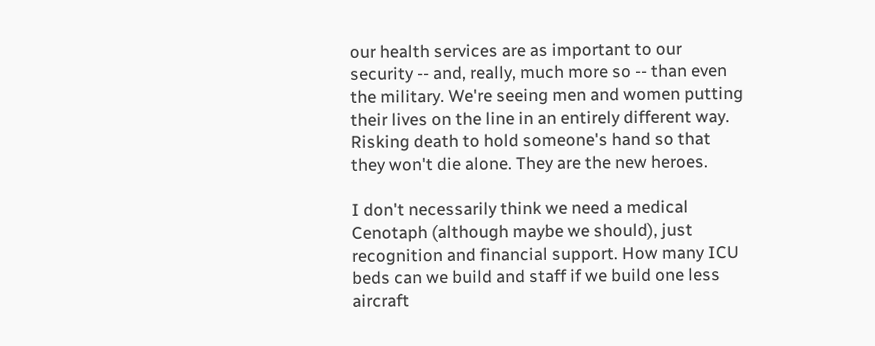our health services are as important to our security -- and, really, much more so -- than even the military. We're seeing men and women putting their lives on the line in an entirely different way. Risking death to hold someone's hand so that they won't die alone. They are the new heroes.

I don't necessarily think we need a medical Cenotaph (although maybe we should), just recognition and financial support. How many ICU beds can we build and staff if we build one less aircraft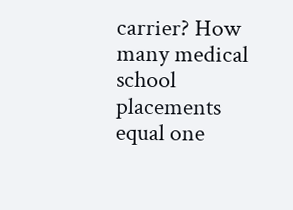carrier? How many medical school placements equal one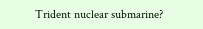Trident nuclear submarine?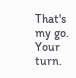That's my go. Your turn.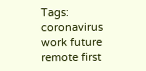Tags: coronavirus work future remote first